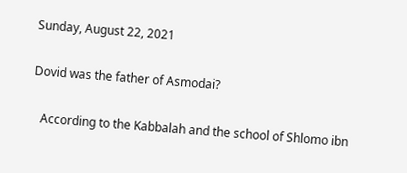Sunday, August 22, 2021

Dovid was the father of Asmodai?

   According to the Kabbalah and the school of Shlomo ibn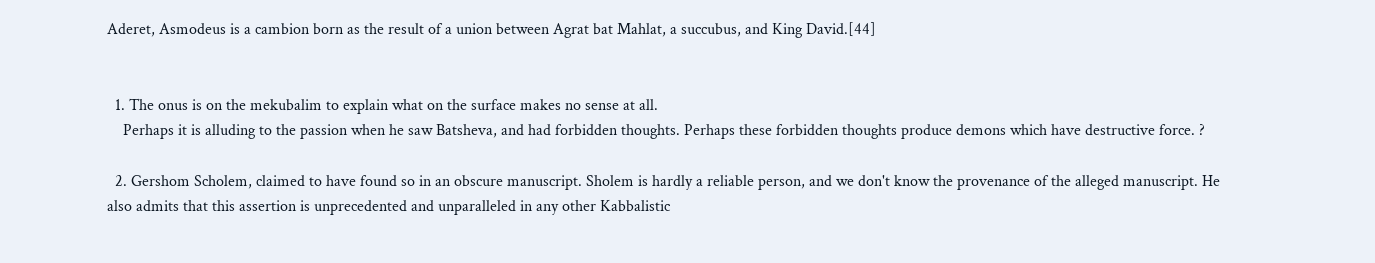Aderet, Asmodeus is a cambion born as the result of a union between Agrat bat Mahlat, a succubus, and King David.[44]


  1. The onus is on the mekubalim to explain what on the surface makes no sense at all.
    Perhaps it is alluding to the passion when he saw Batsheva, and had forbidden thoughts. Perhaps these forbidden thoughts produce demons which have destructive force. ?

  2. Gershom Scholem, claimed to have found so in an obscure manuscript. Sholem is hardly a reliable person, and we don't know the provenance of the alleged manuscript. He also admits that this assertion is unprecedented and unparalleled in any other Kabbalistic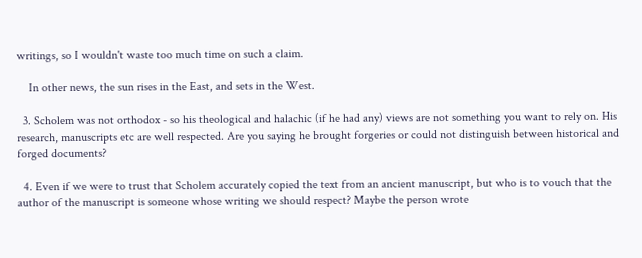writings, so I wouldn't waste too much time on such a claim.

    In other news, the sun rises in the East, and sets in the West.

  3. Scholem was not orthodox - so his theological and halachic (if he had any) views are not something you want to rely on. His research, manuscripts etc are well respected. Are you saying he brought forgeries or could not distinguish between historical and forged documents?

  4. Even if we were to trust that Scholem accurately copied the text from an ancient manuscript, but who is to vouch that the author of the manuscript is someone whose writing we should respect? Maybe the person wrote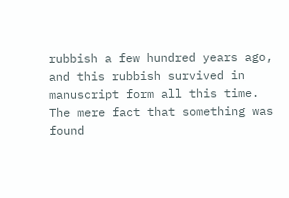rubbish a few hundred years ago, and this rubbish survived in manuscript form all this time. The mere fact that something was found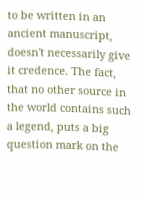to be written in an ancient manuscript, doesn't necessarily give it credence. The fact, that no other source in the world contains such a legend, puts a big question mark on the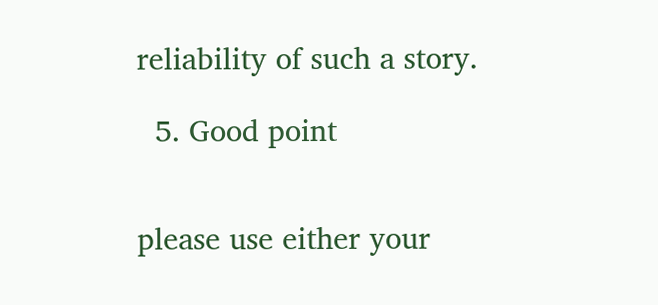reliability of such a story.

  5. Good point


please use either your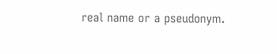real name or a pseudonym.